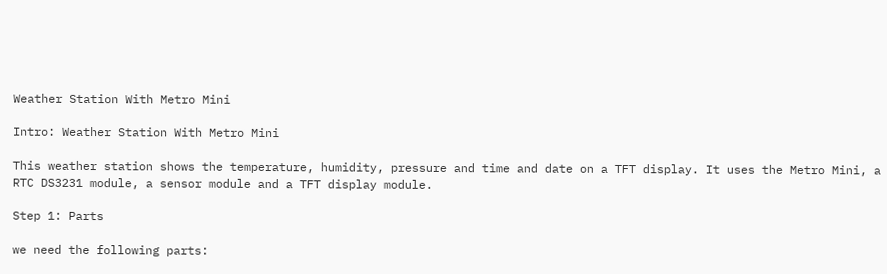Weather Station With Metro Mini

Intro: Weather Station With Metro Mini

This weather station shows the temperature, humidity, pressure and time and date on a TFT display. It uses the Metro Mini, a RTC DS3231 module, a sensor module and a TFT display module.

Step 1: Parts

we need the following parts: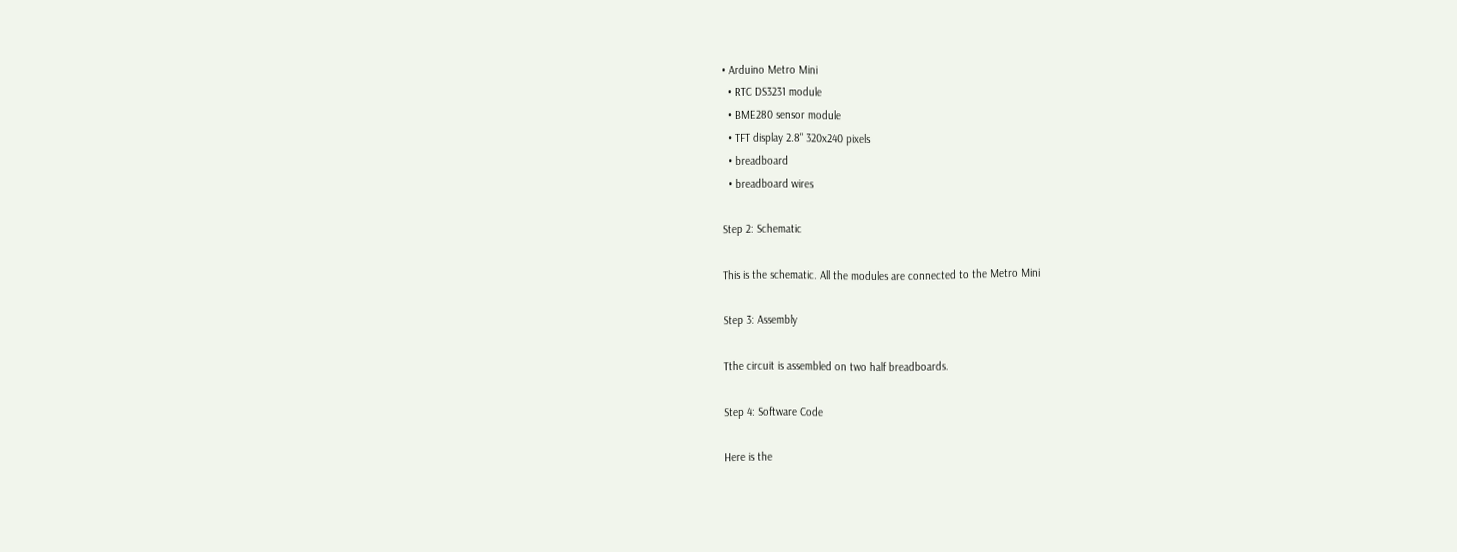• Arduino Metro Mini
  • RTC DS3231 module
  • BME280 sensor module
  • TFT display 2.8" 320x240 pixels
  • breadboard
  • breadboard wires

Step 2: Schematic

This is the schematic. All the modules are connected to the Metro Mini

Step 3: Assembly

Tthe circuit is assembled on two half breadboards.

Step 4: Software Code

Here is the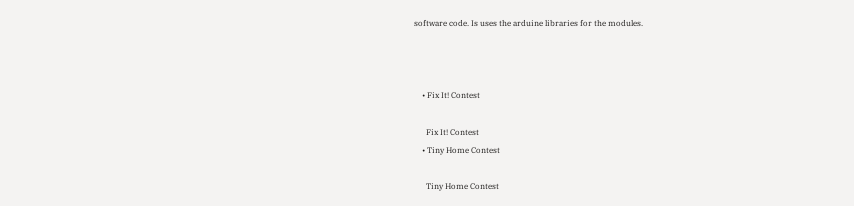software code. Is uses the arduine libraries for the modules.



    • Fix It! Contest

      Fix It! Contest
    • Tiny Home Contest

      Tiny Home Contest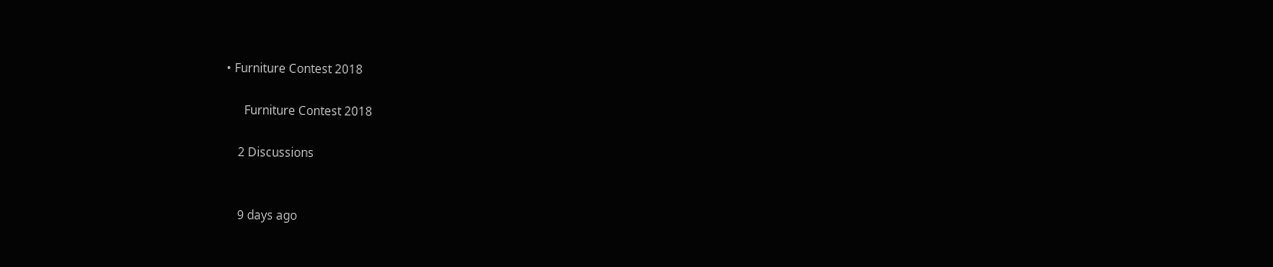• Furniture Contest 2018

      Furniture Contest 2018

    2 Discussions


    9 days ago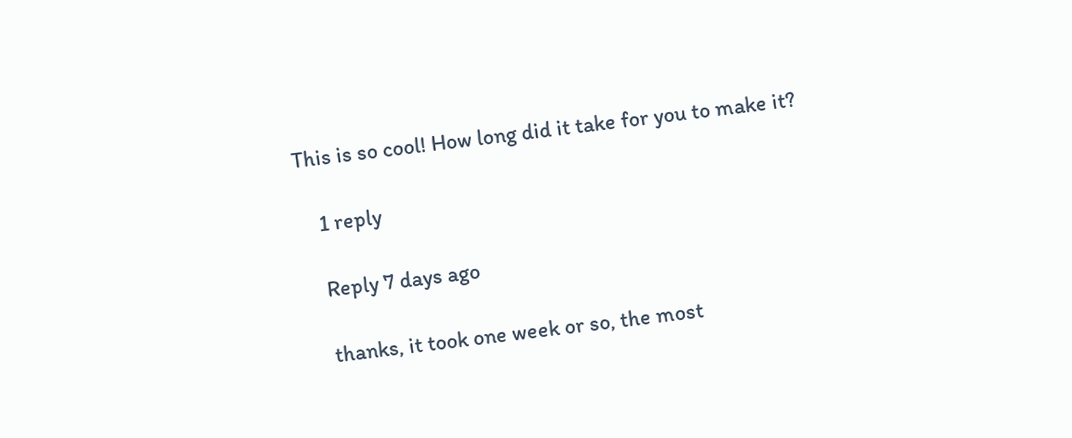This is so cool! How long did it take for you to make it?

    1 reply

    Reply 7 days ago

    thanks, it took one week or so, the most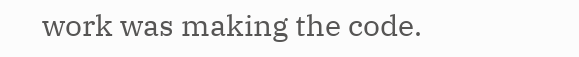work was making the code.